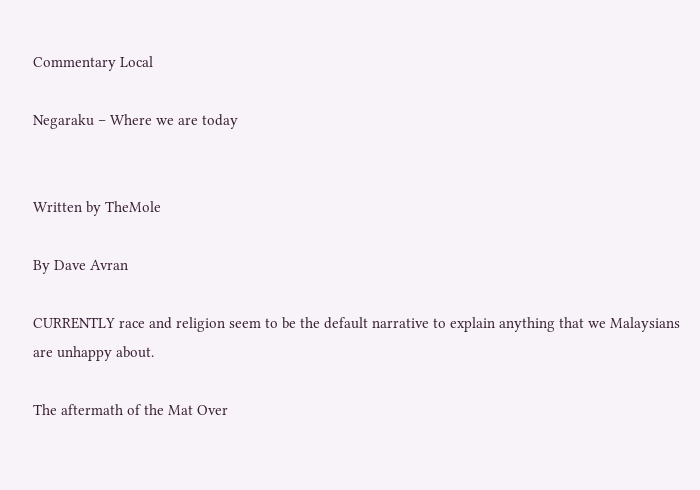Commentary Local

Negaraku – Where we are today


Written by TheMole

By Dave Avran

CURRENTLY race and religion seem to be the default narrative to explain anything that we Malaysians are unhappy about.

The aftermath of the Mat Over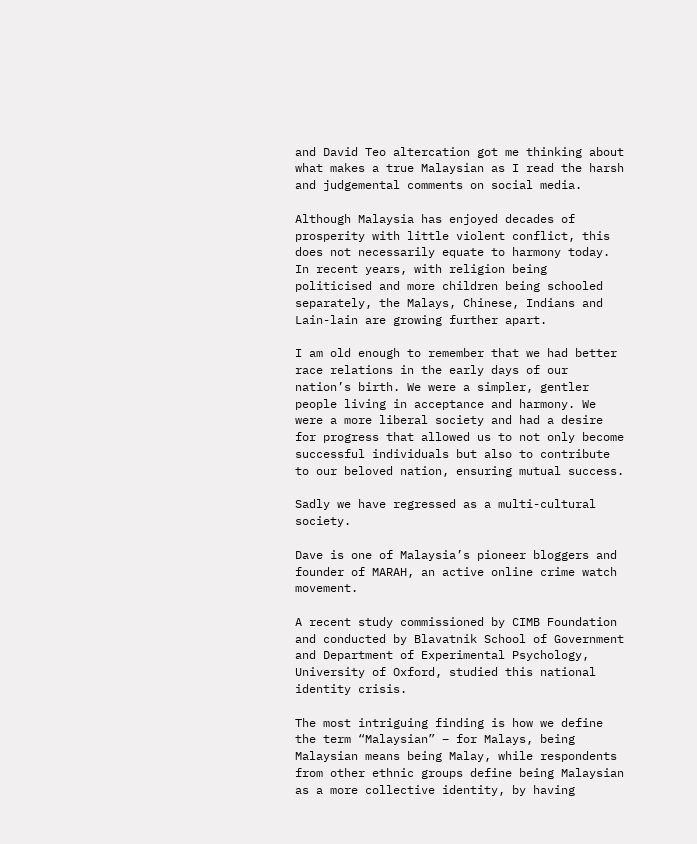and David Teo altercation got me thinking about what makes a true Malaysian as I read the harsh and judgemental comments on social media.

Although Malaysia has enjoyed decades of prosperity with little violent conflict, this does not necessarily equate to harmony today. In recent years, with religion being politicised and more children being schooled separately, the Malays, Chinese, Indians and Lain-lain are growing further apart.

I am old enough to remember that we had better race relations in the early days of our nation’s birth. We were a simpler, gentler people living in acceptance and harmony. We were a more liberal society and had a desire for progress that allowed us to not only become successful individuals but also to contribute to our beloved nation, ensuring mutual success.

Sadly we have regressed as a multi-cultural society.

Dave is one of Malaysia’s pioneer bloggers and founder of MARAH, an active online crime watch movement.

A recent study commissioned by CIMB Foundation and conducted by Blavatnik School of Government and Department of Experimental Psychology, University of Oxford, studied this national identity crisis.

The most intriguing finding is how we define the term “Malaysian” – for Malays, being Malaysian means being Malay, while respondents from other ethnic groups define being Malaysian as a more collective identity, by having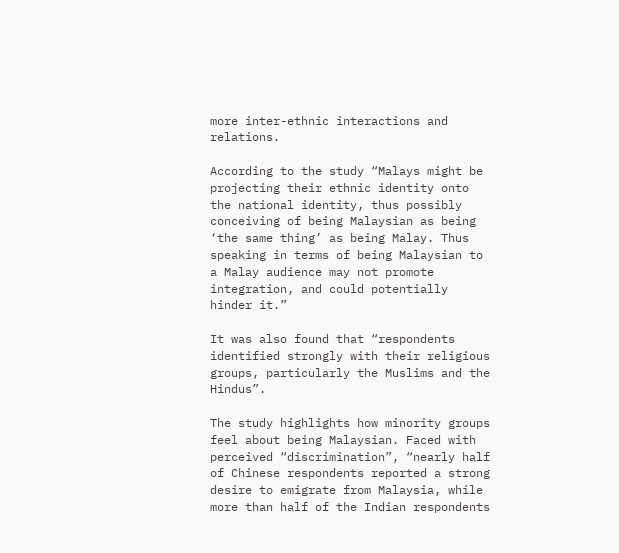more inter-ethnic interactions and relations.

According to the study “Malays might be projecting their ethnic identity onto the national identity, thus possibly conceiving of being Malaysian as being ‘the same thing’ as being Malay. Thus speaking in terms of being Malaysian to a Malay audience may not promote integration, and could potentially hinder it.”

It was also found that “respondents identified strongly with their religious groups, particularly the Muslims and the Hindus”.

The study highlights how minority groups feel about being Malaysian. Faced with perceived “discrimination”, “nearly half of Chinese respondents reported a strong desire to emigrate from Malaysia, while more than half of the Indian respondents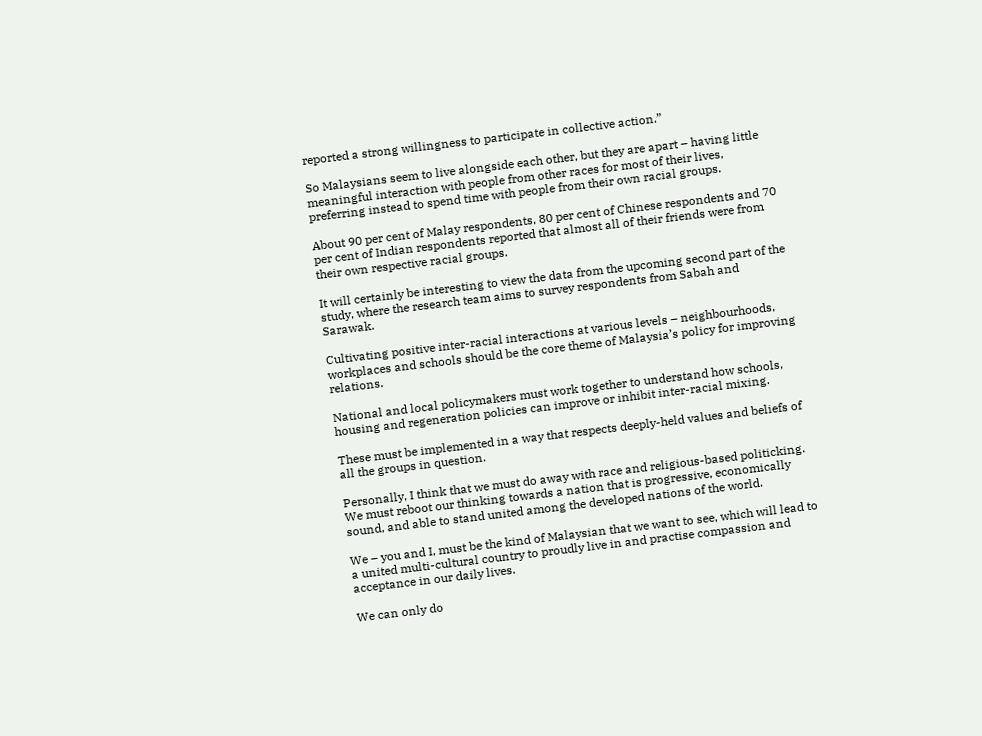reported a strong willingness to participate in collective action.”

So Malaysians seem to live alongside each other, but they are apart – having little meaningful interaction with people from other races for most of their lives, preferring instead to spend time with people from their own racial groups.

About 90 per cent of Malay respondents, 80 per cent of Chinese respondents and 70 per cent of Indian respondents reported that almost all of their friends were from their own respective racial groups.

It will certainly be interesting to view the data from the upcoming second part of the study, where the research team aims to survey respondents from Sabah and Sarawak.

Cultivating positive inter-racial interactions at various levels – neighbourhoods, workplaces and schools should be the core theme of Malaysia’s policy for improving relations.

National and local policymakers must work together to understand how schools, housing and regeneration policies can improve or inhibit inter-racial mixing.

These must be implemented in a way that respects deeply-held values and beliefs of all the groups in question.

Personally, I think that we must do away with race and religious-based politicking. We must reboot our thinking towards a nation that is progressive, economically sound, and able to stand united among the developed nations of the world.

We – you and I, must be the kind of Malaysian that we want to see, which will lead to a united multi-cultural country to proudly live in and practise compassion and acceptance in our daily lives.

We can only do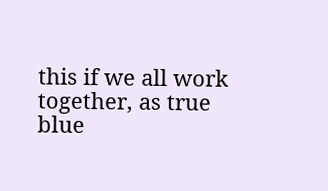this if we all work together, as true blue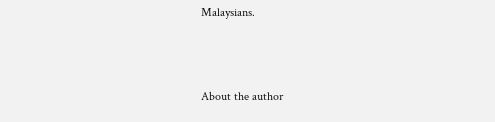Malaysians.



About the author